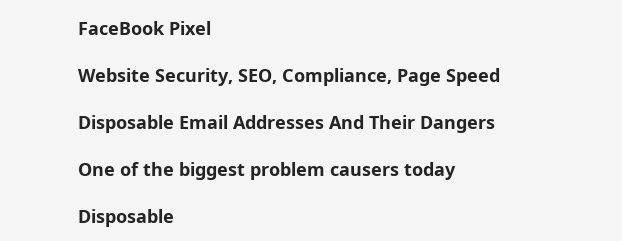FaceBook Pixel

Website Security, SEO, Compliance, Page Speed

Disposable Email Addresses And Their Dangers

One of the biggest problem causers today

Disposable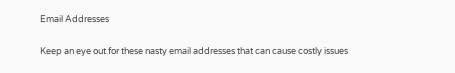Email Addresses

Keep an eye out for these nasty email addresses that can cause costly issues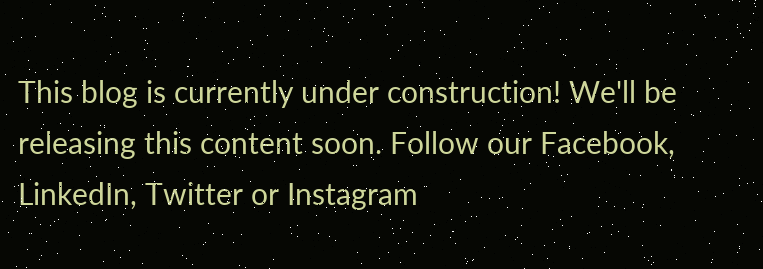This blog is currently under construction! We'll be releasing this content soon. Follow our Facebook, LinkedIn, Twitter or Instagram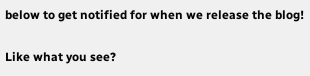below to get notified for when we release the blog!

Like what you see?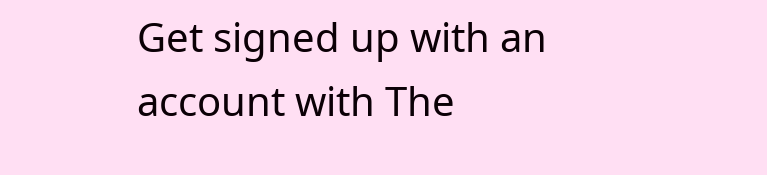Get signed up with an account with The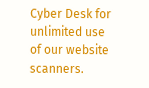Cyber Desk for unlimited use of our website scanners.